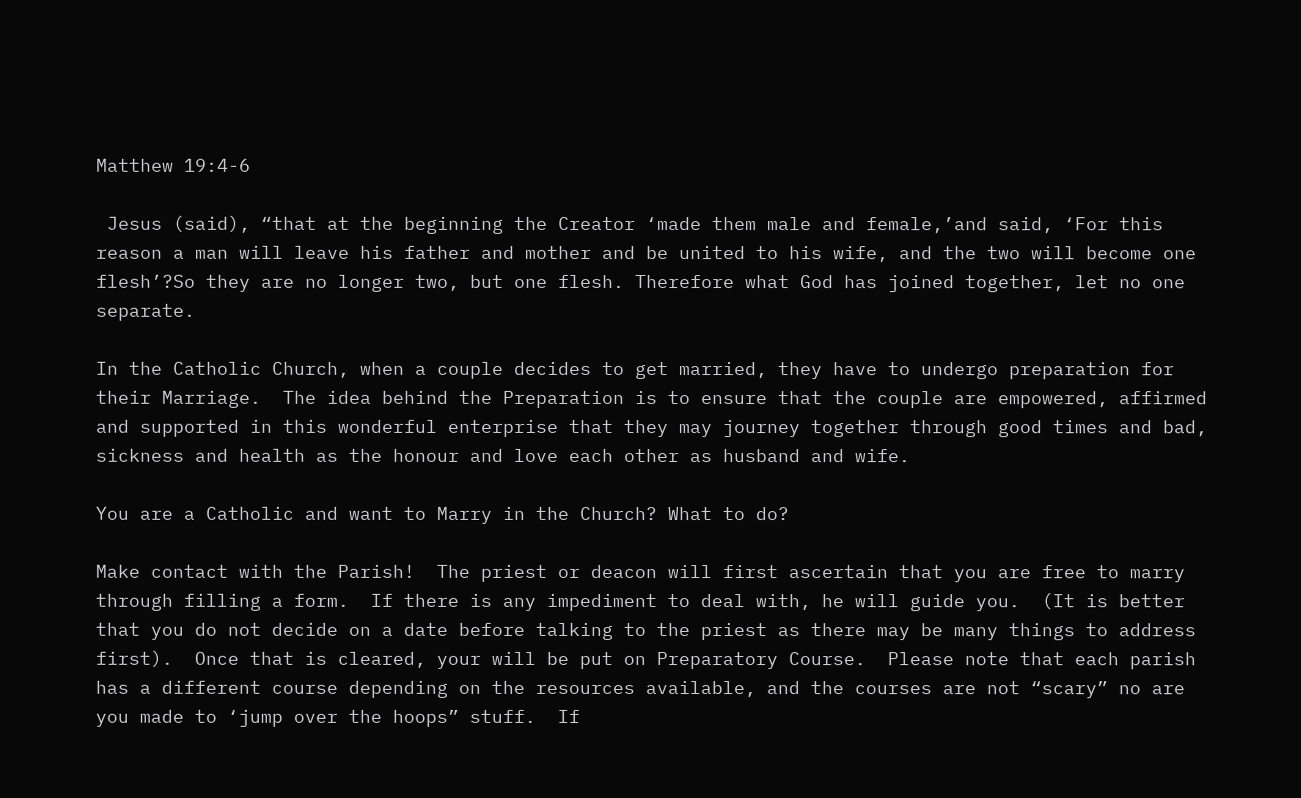Matthew 19:4-6

 Jesus (said), “that at the beginning the Creator ‘made them male and female,’and said, ‘For this reason a man will leave his father and mother and be united to his wife, and the two will become one flesh’?So they are no longer two, but one flesh. Therefore what God has joined together, let no one separate.

In the Catholic Church, when a couple decides to get married, they have to undergo preparation for their Marriage.  The idea behind the Preparation is to ensure that the couple are empowered, affirmed and supported in this wonderful enterprise that they may journey together through good times and bad, sickness and health as the honour and love each other as husband and wife.

You are a Catholic and want to Marry in the Church? What to do?

Make contact with the Parish!  The priest or deacon will first ascertain that you are free to marry through filling a form.  If there is any impediment to deal with, he will guide you.  (It is better that you do not decide on a date before talking to the priest as there may be many things to address first).  Once that is cleared, your will be put on Preparatory Course.  Please note that each parish has a different course depending on the resources available, and the courses are not “scary” no are you made to ‘jump over the hoops” stuff.  If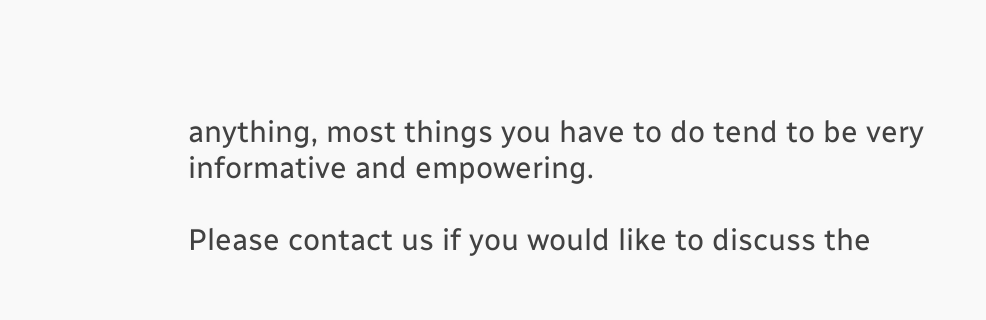anything, most things you have to do tend to be very informative and empowering.

Please contact us if you would like to discuss the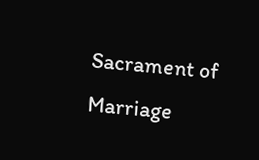Sacrament of Marriage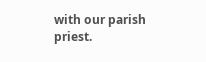with our parish priest.